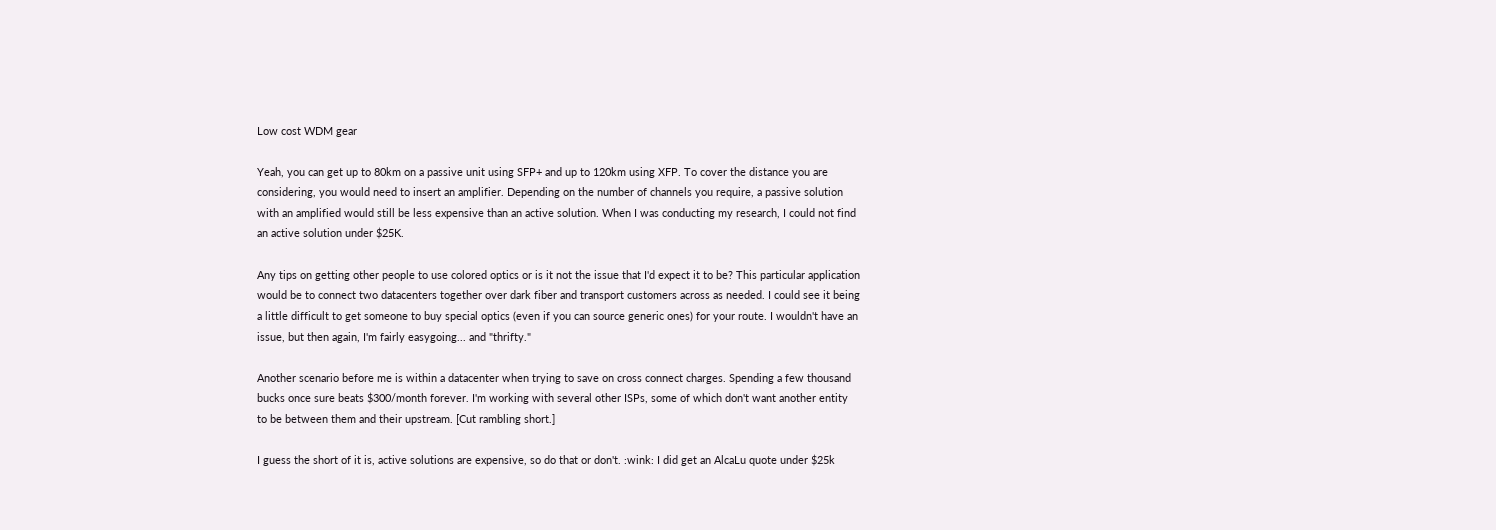Low cost WDM gear

Yeah, you can get up to 80km on a passive unit using SFP+ and up to 120km using XFP. To cover the distance you are considering, you would need to insert an amplifier. Depending on the number of channels you require, a passive solution with an amplified would still be less expensive than an active solution. When I was conducting my research, I could not find an active solution under $25K.

Any tips on getting other people to use colored optics or is it not the issue that I'd expect it to be? This particular application would be to connect two datacenters together over dark fiber and transport customers across as needed. I could see it being a little difficult to get someone to buy special optics (even if you can source generic ones) for your route. I wouldn't have an issue, but then again, I'm fairly easygoing... and "thrifty."

Another scenario before me is within a datacenter when trying to save on cross connect charges. Spending a few thousand bucks once sure beats $300/month forever. I'm working with several other ISPs, some of which don't want another entity to be between them and their upstream. [Cut rambling short.]

I guess the short of it is, active solutions are expensive, so do that or don't. :wink: I did get an AlcaLu quote under $25k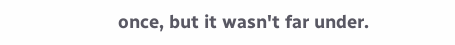once, but it wasn't far under.